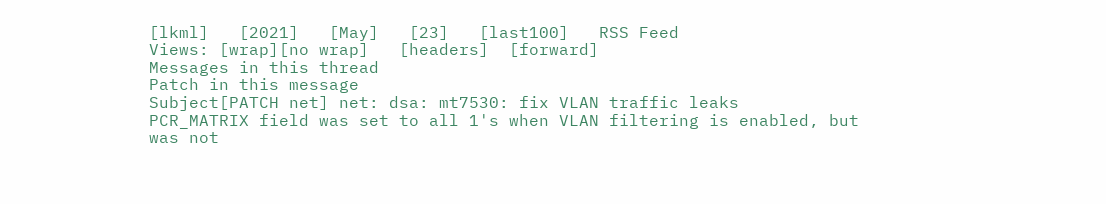[lkml]   [2021]   [May]   [23]   [last100]   RSS Feed
Views: [wrap][no wrap]   [headers]  [forward]
Messages in this thread
Patch in this message
Subject[PATCH net] net: dsa: mt7530: fix VLAN traffic leaks
PCR_MATRIX field was set to all 1's when VLAN filtering is enabled, but
was not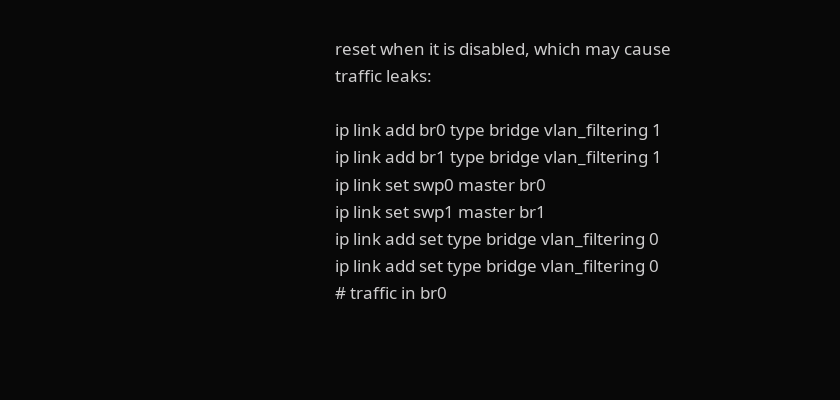reset when it is disabled, which may cause traffic leaks:

ip link add br0 type bridge vlan_filtering 1
ip link add br1 type bridge vlan_filtering 1
ip link set swp0 master br0
ip link set swp1 master br1
ip link add set type bridge vlan_filtering 0
ip link add set type bridge vlan_filtering 0
# traffic in br0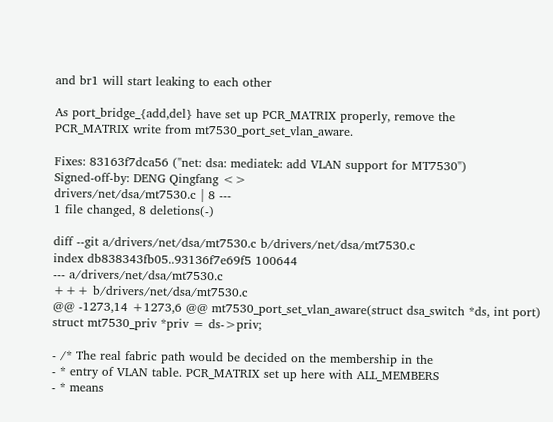and br1 will start leaking to each other

As port_bridge_{add,del} have set up PCR_MATRIX properly, remove the
PCR_MATRIX write from mt7530_port_set_vlan_aware.

Fixes: 83163f7dca56 ("net: dsa: mediatek: add VLAN support for MT7530")
Signed-off-by: DENG Qingfang <>
drivers/net/dsa/mt7530.c | 8 ---
1 file changed, 8 deletions(-)

diff --git a/drivers/net/dsa/mt7530.c b/drivers/net/dsa/mt7530.c
index db838343fb05..93136f7e69f5 100644
--- a/drivers/net/dsa/mt7530.c
+++ b/drivers/net/dsa/mt7530.c
@@ -1273,14 +1273,6 @@ mt7530_port_set_vlan_aware(struct dsa_switch *ds, int port)
struct mt7530_priv *priv = ds->priv;

- /* The real fabric path would be decided on the membership in the
- * entry of VLAN table. PCR_MATRIX set up here with ALL_MEMBERS
- * means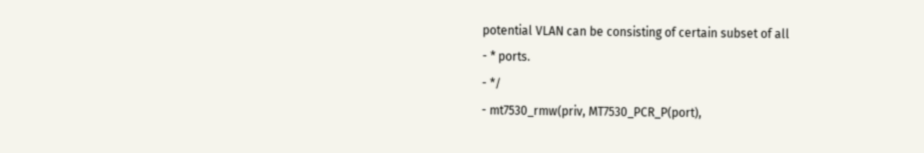potential VLAN can be consisting of certain subset of all
- * ports.
- */
- mt7530_rmw(priv, MT7530_PCR_P(port),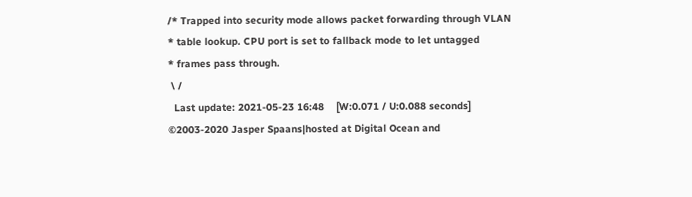/* Trapped into security mode allows packet forwarding through VLAN
* table lookup. CPU port is set to fallback mode to let untagged
* frames pass through.
 \ /
  Last update: 2021-05-23 16:48    [W:0.071 / U:0.088 seconds]
©2003-2020 Jasper Spaans|hosted at Digital Ocean and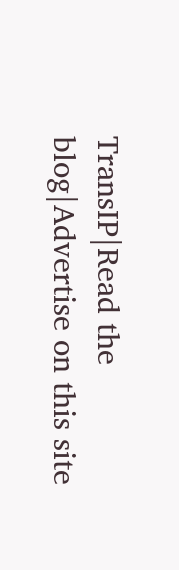TransIP|Read the blog|Advertise on this site